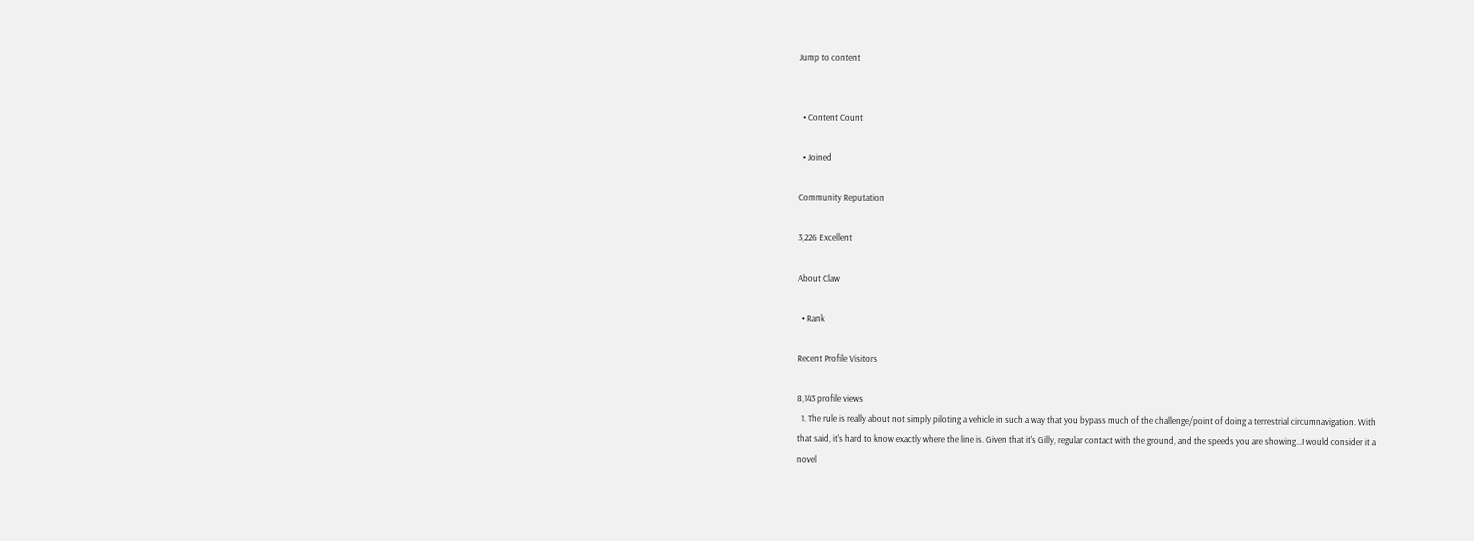Jump to content


  • Content Count

  • Joined

Community Reputation

3,226 Excellent

About Claw

  • Rank

Recent Profile Visitors

8,143 profile views
  1. The rule is really about not simply piloting a vehicle in such a way that you bypass much of the challenge/point of doing a terrestrial circumnavigation. With that said, it's hard to know exactly where the line is. Given that it's Gilly, regular contact with the ground, and the speeds you are showing...I would consider it a novel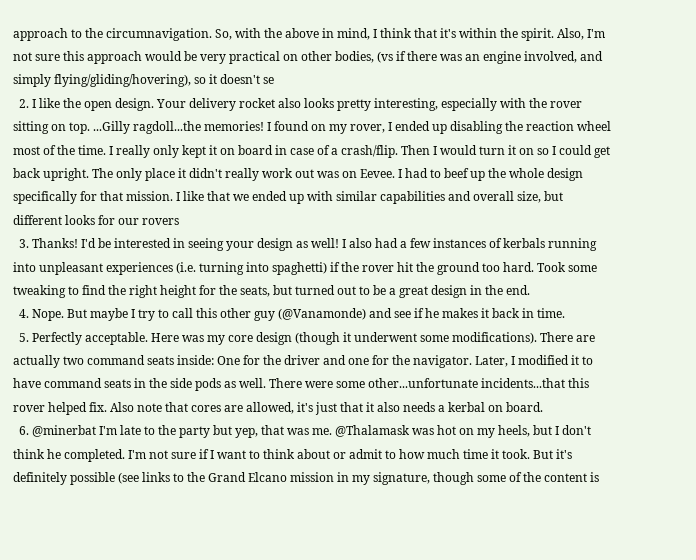approach to the circumnavigation. So, with the above in mind, I think that it's within the spirit. Also, I'm not sure this approach would be very practical on other bodies, (vs if there was an engine involved, and simply flying/gliding/hovering), so it doesn't se
  2. I like the open design. Your delivery rocket also looks pretty interesting, especially with the rover sitting on top. ...Gilly ragdoll...the memories! I found on my rover, I ended up disabling the reaction wheel most of the time. I really only kept it on board in case of a crash/flip. Then I would turn it on so I could get back upright. The only place it didn't really work out was on Eevee. I had to beef up the whole design specifically for that mission. I like that we ended up with similar capabilities and overall size, but different looks for our rovers
  3. Thanks! I'd be interested in seeing your design as well! I also had a few instances of kerbals running into unpleasant experiences (i.e. turning into spaghetti) if the rover hit the ground too hard. Took some tweaking to find the right height for the seats, but turned out to be a great design in the end.
  4. Nope. But maybe I try to call this other guy (@Vanamonde) and see if he makes it back in time.
  5. Perfectly acceptable. Here was my core design (though it underwent some modifications). There are actually two command seats inside: One for the driver and one for the navigator. Later, I modified it to have command seats in the side pods as well. There were some other...unfortunate incidents...that this rover helped fix. Also note that cores are allowed, it's just that it also needs a kerbal on board.
  6. @minerbat I'm late to the party but yep, that was me. @Thalamask was hot on my heels, but I don't think he completed. I'm not sure if I want to think about or admit to how much time it took. But it's definitely possible (see links to the Grand Elcano mission in my signature, though some of the content is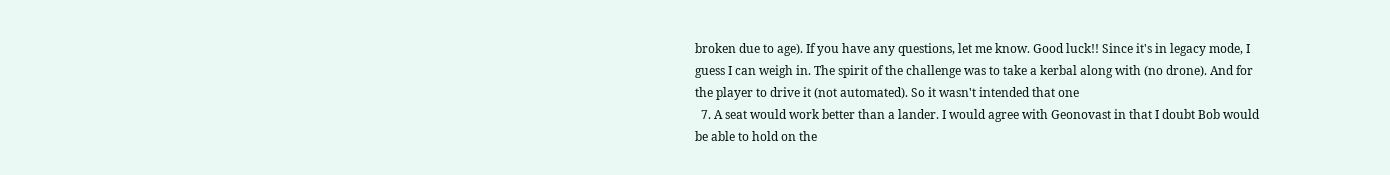broken due to age). If you have any questions, let me know. Good luck!! Since it's in legacy mode, I guess I can weigh in. The spirit of the challenge was to take a kerbal along with (no drone). And for the player to drive it (not automated). So it wasn't intended that one
  7. A seat would work better than a lander. I would agree with Geonovast in that I doubt Bob would be able to hold on the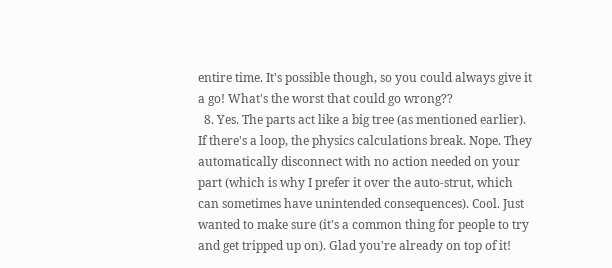entire time. It's possible though, so you could always give it a go! What's the worst that could go wrong??
  8. Yes. The parts act like a big tree (as mentioned earlier). If there's a loop, the physics calculations break. Nope. They automatically disconnect with no action needed on your part (which is why I prefer it over the auto-strut, which can sometimes have unintended consequences). Cool. Just wanted to make sure (it's a common thing for people to try and get tripped up on). Glad you're already on top of it!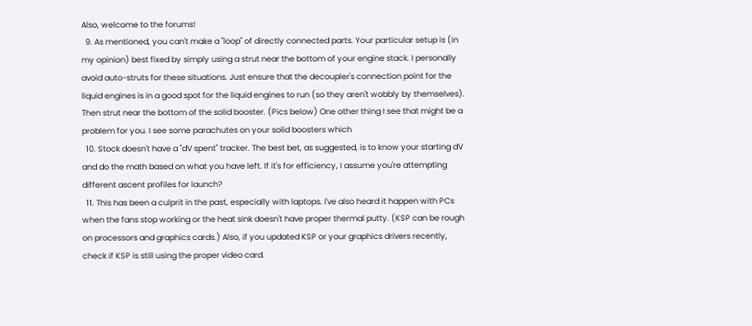Also, welcome to the forums!
  9. As mentioned, you can't make a "loop" of directly connected parts. Your particular setup is (in my opinion) best fixed by simply using a strut near the bottom of your engine stack. I personally avoid auto-struts for these situations. Just ensure that the decoupler's connection point for the liquid engines is in a good spot for the liquid engines to run (so they aren't wobbly by themselves). Then strut near the bottom of the solid booster. (Pics below) One other thing I see that might be a problem for you. I see some parachutes on your solid boosters which
  10. Stock doesn't have a "dV spent" tracker. The best bet, as suggested, is to know your starting dV and do the math based on what you have left. If it's for efficiency, I assume you're attempting different ascent profiles for launch?
  11. This has been a culprit in the past, especially with laptops. I've also heard it happen with PCs when the fans stop working or the heat sink doesn't have proper thermal putty. (KSP can be rough on processors and graphics cards.) Also, if you updated KSP or your graphics drivers recently, check if KSP is still using the proper video card.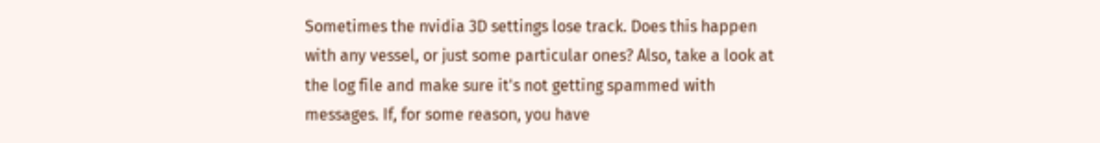Sometimes the nvidia 3D settings lose track. Does this happen with any vessel, or just some particular ones? Also, take a look at the log file and make sure it's not getting spammed with messages. If, for some reason, you have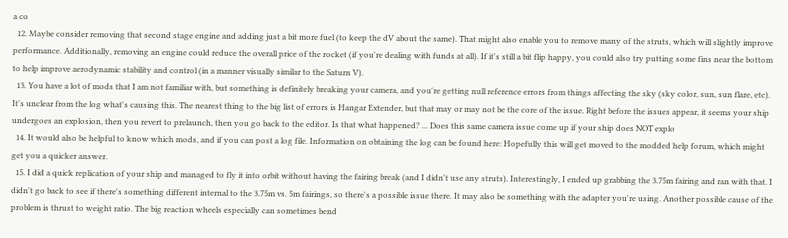a co
  12. Maybe consider removing that second stage engine and adding just a bit more fuel (to keep the dV about the same). That might also enable you to remove many of the struts, which will slightly improve performance. Additionally, removing an engine could reduce the overall price of the rocket (if you're dealing with funds at all). If it's still a bit flip happy, you could also try putting some fins near the bottom to help improve aerodynamic stability and control (in a manner visually similar to the Saturn V).
  13. You have a lot of mods that I am not familiar with, but something is definitely breaking your camera, and you're getting null reference errors from things affecting the sky (sky color, sun, sun flare, etc). It's unclear from the log what's causing this. The nearest thing to the big list of errors is Hangar Extender, but that may or may not be the core of the issue. Right before the issues appear, it seems your ship undergoes an explosion, then you revert to prelaunch, then you go back to the editor. Is that what happened? ... Does this same camera issue come up if your ship does NOT explo
  14. It would also be helpful to know which mods, and if you can post a log file. Information on obtaining the log can be found here: Hopefully this will get moved to the modded help forum, which might get you a quicker answer.
  15. I did a quick replication of your ship and managed to fly it into orbit without having the fairing break (and I didn't use any struts). Interestingly, I ended up grabbing the 3.75m fairing and ran with that. I didn't go back to see if there's something different internal to the 3.75m vs. 5m fairings, so there's a possible issue there. It may also be something with the adapter you're using. Another possible cause of the problem is thrust to weight ratio. The big reaction wheels especially can sometimes bend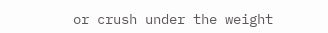or crush under the weight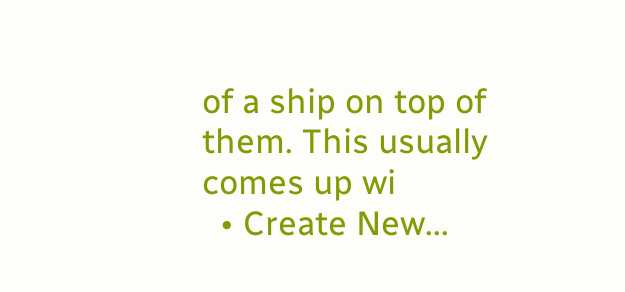of a ship on top of them. This usually comes up wi
  • Create New...